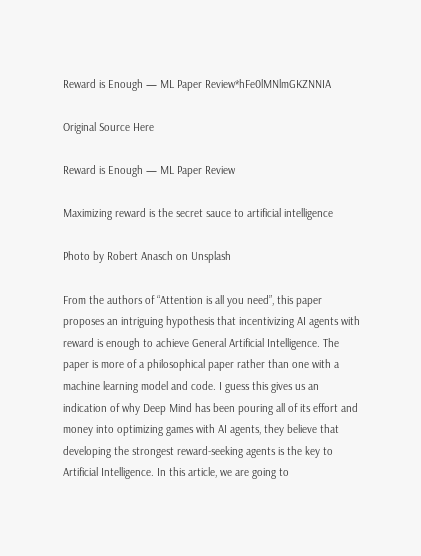Reward is Enough — ML Paper Review*hFe0lMNlmGKZNNIA

Original Source Here

Reward is Enough — ML Paper Review

Maximizing reward is the secret sauce to artificial intelligence

Photo by Robert Anasch on Unsplash

From the authors of “Attention is all you need”, this paper proposes an intriguing hypothesis that incentivizing AI agents with reward is enough to achieve General Artificial Intelligence. The paper is more of a philosophical paper rather than one with a machine learning model and code. I guess this gives us an indication of why Deep Mind has been pouring all of its effort and money into optimizing games with AI agents, they believe that developing the strongest reward-seeking agents is the key to Artificial Intelligence. In this article, we are going to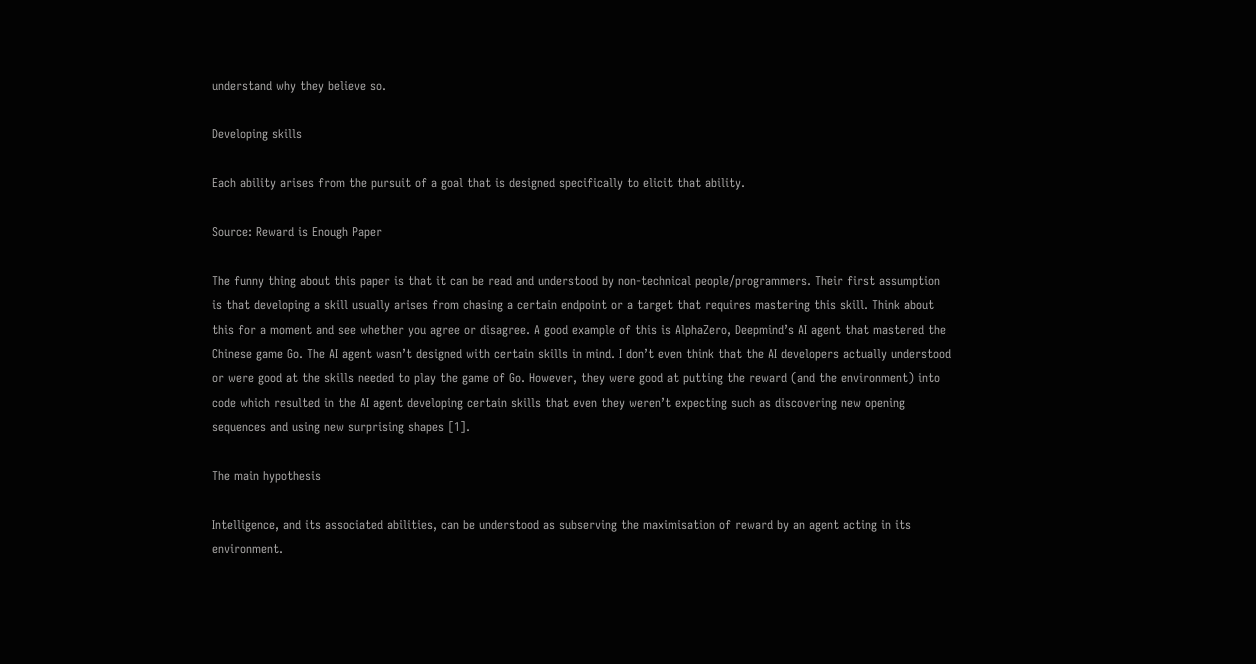understand why they believe so.

Developing skills

Each ability arises from the pursuit of a goal that is designed specifically to elicit that ability.

Source: Reward is Enough Paper

The funny thing about this paper is that it can be read and understood by non-technical people/programmers. Their first assumption is that developing a skill usually arises from chasing a certain endpoint or a target that requires mastering this skill. Think about this for a moment and see whether you agree or disagree. A good example of this is AlphaZero, Deepmind’s AI agent that mastered the Chinese game Go. The AI agent wasn’t designed with certain skills in mind. I don’t even think that the AI developers actually understood or were good at the skills needed to play the game of Go. However, they were good at putting the reward (and the environment) into code which resulted in the AI agent developing certain skills that even they weren’t expecting such as discovering new opening sequences and using new surprising shapes [1].

The main hypothesis

Intelligence, and its associated abilities, can be understood as subserving the maximisation of reward by an agent acting in its environment.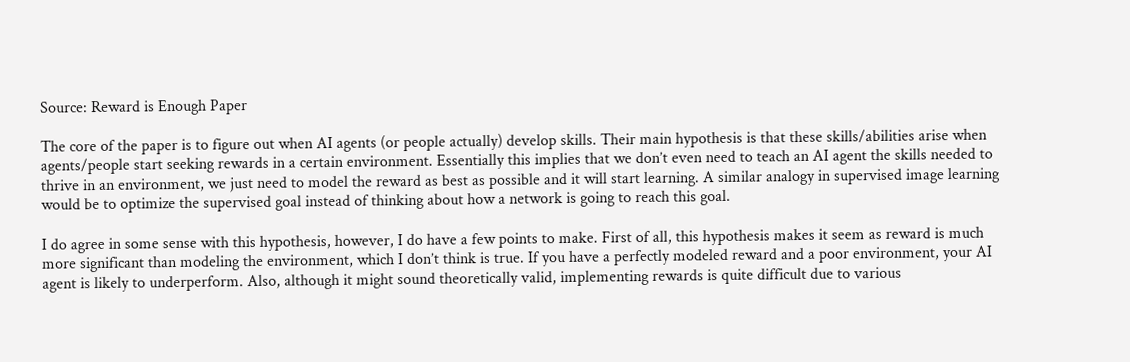Source: Reward is Enough Paper

The core of the paper is to figure out when AI agents (or people actually) develop skills. Their main hypothesis is that these skills/abilities arise when agents/people start seeking rewards in a certain environment. Essentially this implies that we don’t even need to teach an AI agent the skills needed to thrive in an environment, we just need to model the reward as best as possible and it will start learning. A similar analogy in supervised image learning would be to optimize the supervised goal instead of thinking about how a network is going to reach this goal.

I do agree in some sense with this hypothesis, however, I do have a few points to make. First of all, this hypothesis makes it seem as reward is much more significant than modeling the environment, which I don’t think is true. If you have a perfectly modeled reward and a poor environment, your AI agent is likely to underperform. Also, although it might sound theoretically valid, implementing rewards is quite difficult due to various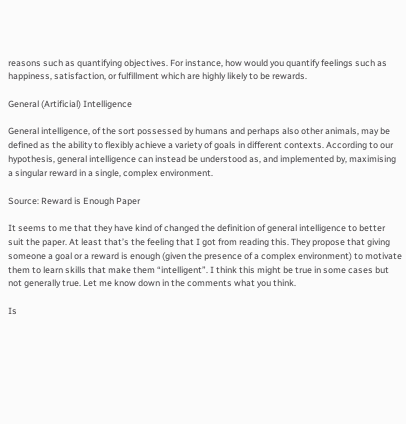reasons such as quantifying objectives. For instance, how would you quantify feelings such as happiness, satisfaction, or fulfillment which are highly likely to be rewards.

General (Artificial) Intelligence

General intelligence, of the sort possessed by humans and perhaps also other animals, may be defined as the ability to flexibly achieve a variety of goals in different contexts. According to our hypothesis, general intelligence can instead be understood as, and implemented by, maximising a singular reward in a single, complex environment.

Source: Reward is Enough Paper

It seems to me that they have kind of changed the definition of general intelligence to better suit the paper. At least that’s the feeling that I got from reading this. They propose that giving someone a goal or a reward is enough (given the presence of a complex environment) to motivate them to learn skills that make them “intelligent”. I think this might be true in some cases but not generally true. Let me know down in the comments what you think.

Is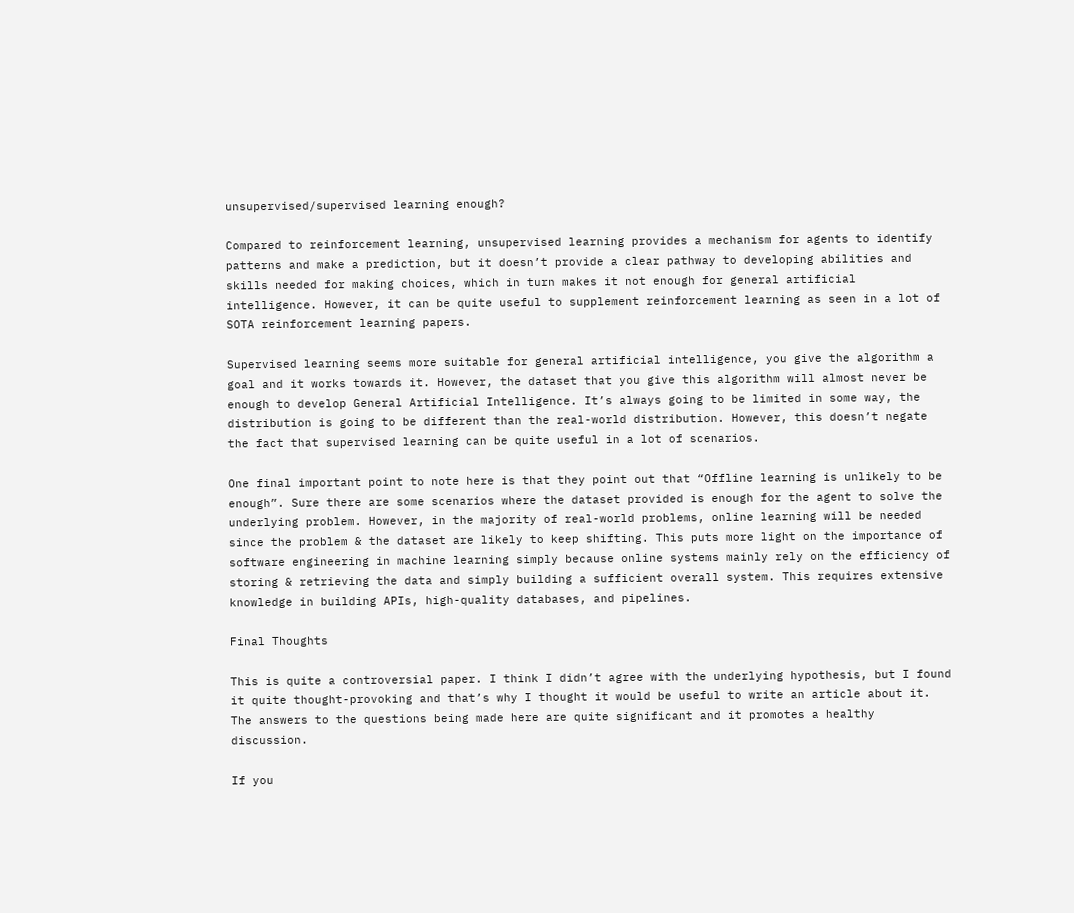unsupervised/supervised learning enough?

Compared to reinforcement learning, unsupervised learning provides a mechanism for agents to identify patterns and make a prediction, but it doesn’t provide a clear pathway to developing abilities and skills needed for making choices, which in turn makes it not enough for general artificial intelligence. However, it can be quite useful to supplement reinforcement learning as seen in a lot of SOTA reinforcement learning papers.

Supervised learning seems more suitable for general artificial intelligence, you give the algorithm a goal and it works towards it. However, the dataset that you give this algorithm will almost never be enough to develop General Artificial Intelligence. It’s always going to be limited in some way, the distribution is going to be different than the real-world distribution. However, this doesn’t negate the fact that supervised learning can be quite useful in a lot of scenarios.

One final important point to note here is that they point out that “Offline learning is unlikely to be enough”. Sure there are some scenarios where the dataset provided is enough for the agent to solve the underlying problem. However, in the majority of real-world problems, online learning will be needed since the problem & the dataset are likely to keep shifting. This puts more light on the importance of software engineering in machine learning simply because online systems mainly rely on the efficiency of storing & retrieving the data and simply building a sufficient overall system. This requires extensive knowledge in building APIs, high-quality databases, and pipelines.

Final Thoughts

This is quite a controversial paper. I think I didn’t agree with the underlying hypothesis, but I found it quite thought-provoking and that’s why I thought it would be useful to write an article about it. The answers to the questions being made here are quite significant and it promotes a healthy discussion.

If you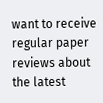want to receive regular paper reviews about the latest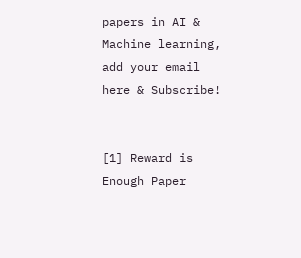papers in AI & Machine learning, add your email here & Subscribe!


[1] Reward is Enough Paper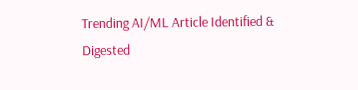Trending AI/ML Article Identified & Digested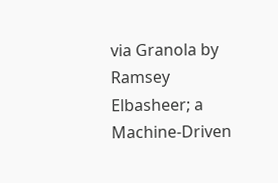via Granola by Ramsey Elbasheer; a Machine-Driven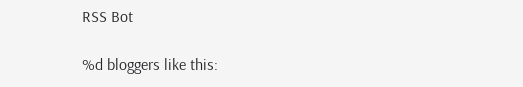RSS Bot

%d bloggers like this: